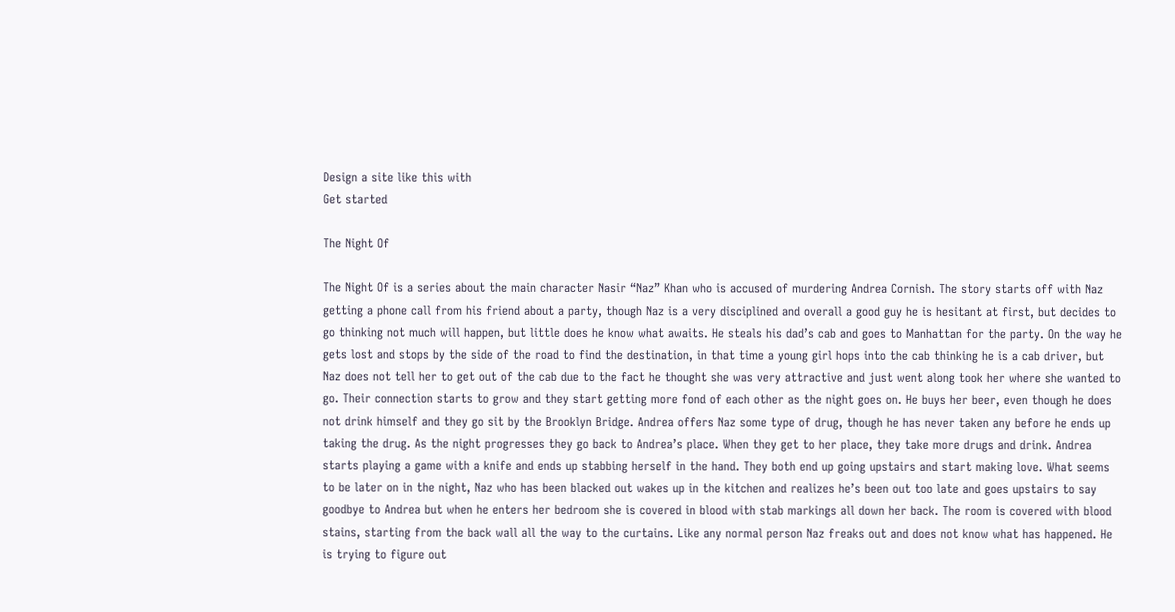Design a site like this with
Get started

The Night Of

The Night Of is a series about the main character Nasir “Naz” Khan who is accused of murdering Andrea Cornish. The story starts off with Naz getting a phone call from his friend about a party, though Naz is a very disciplined and overall a good guy he is hesitant at first, but decides to go thinking not much will happen, but little does he know what awaits. He steals his dad’s cab and goes to Manhattan for the party. On the way he gets lost and stops by the side of the road to find the destination, in that time a young girl hops into the cab thinking he is a cab driver, but Naz does not tell her to get out of the cab due to the fact he thought she was very attractive and just went along took her where she wanted to go. Their connection starts to grow and they start getting more fond of each other as the night goes on. He buys her beer, even though he does not drink himself and they go sit by the Brooklyn Bridge. Andrea offers Naz some type of drug, though he has never taken any before he ends up taking the drug. As the night progresses they go back to Andrea’s place. When they get to her place, they take more drugs and drink. Andrea starts playing a game with a knife and ends up stabbing herself in the hand. They both end up going upstairs and start making love. What seems to be later on in the night, Naz who has been blacked out wakes up in the kitchen and realizes he’s been out too late and goes upstairs to say goodbye to Andrea but when he enters her bedroom she is covered in blood with stab markings all down her back. The room is covered with blood stains, starting from the back wall all the way to the curtains. Like any normal person Naz freaks out and does not know what has happened. He is trying to figure out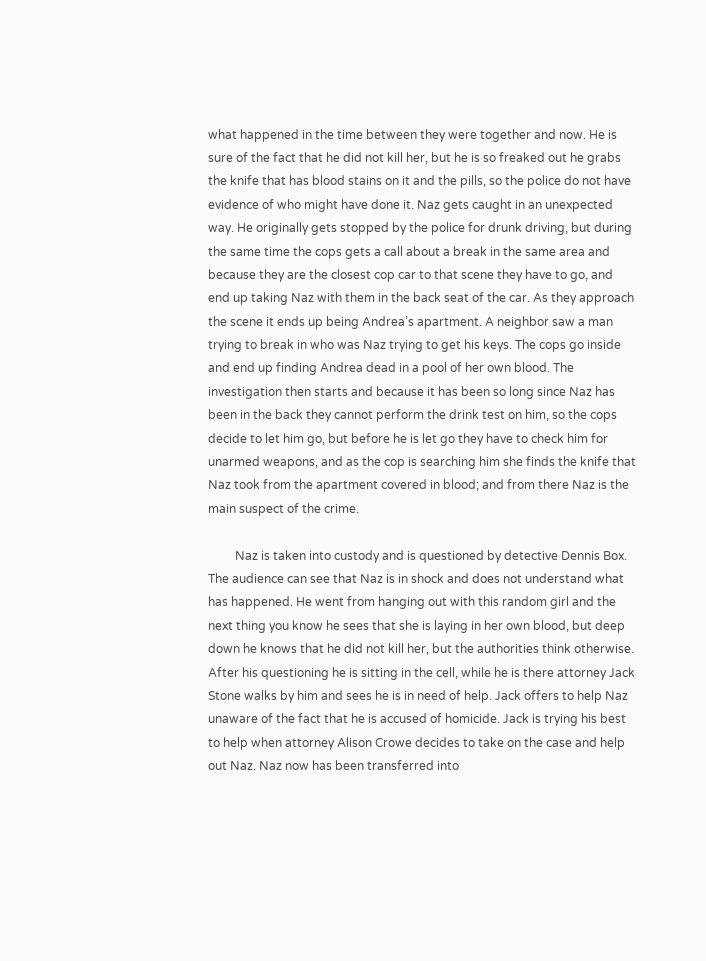what happened in the time between they were together and now. He is sure of the fact that he did not kill her, but he is so freaked out he grabs the knife that has blood stains on it and the pills, so the police do not have evidence of who might have done it. Naz gets caught in an unexpected way. He originally gets stopped by the police for drunk driving, but during the same time the cops gets a call about a break in the same area and because they are the closest cop car to that scene they have to go, and end up taking Naz with them in the back seat of the car. As they approach the scene it ends up being Andrea’s apartment. A neighbor saw a man trying to break in who was Naz trying to get his keys. The cops go inside and end up finding Andrea dead in a pool of her own blood. The investigation then starts and because it has been so long since Naz has been in the back they cannot perform the drink test on him, so the cops decide to let him go, but before he is let go they have to check him for unarmed weapons, and as the cop is searching him she finds the knife that Naz took from the apartment covered in blood; and from there Naz is the main suspect of the crime.

         Naz is taken into custody and is questioned by detective Dennis Box. The audience can see that Naz is in shock and does not understand what has happened. He went from hanging out with this random girl and the next thing you know he sees that she is laying in her own blood, but deep down he knows that he did not kill her, but the authorities think otherwise. After his questioning he is sitting in the cell, while he is there attorney Jack Stone walks by him and sees he is in need of help. Jack offers to help Naz unaware of the fact that he is accused of homicide. Jack is trying his best to help when attorney Alison Crowe decides to take on the case and help out Naz. Naz now has been transferred into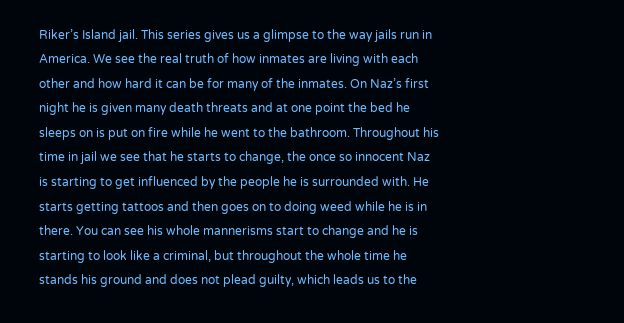Riker’s Island jail. This series gives us a glimpse to the way jails run in America. We see the real truth of how inmates are living with each other and how hard it can be for many of the inmates. On Naz’s first night he is given many death threats and at one point the bed he sleeps on is put on fire while he went to the bathroom. Throughout his time in jail we see that he starts to change, the once so innocent Naz is starting to get influenced by the people he is surrounded with. He starts getting tattoos and then goes on to doing weed while he is in there. You can see his whole mannerisms start to change and he is starting to look like a criminal, but throughout the whole time he stands his ground and does not plead guilty, which leads us to the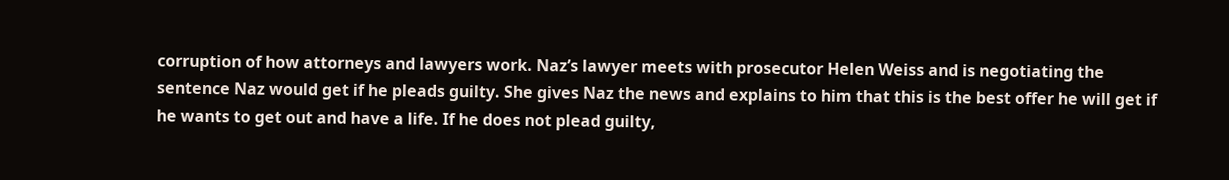corruption of how attorneys and lawyers work. Naz’s lawyer meets with prosecutor Helen Weiss and is negotiating the sentence Naz would get if he pleads guilty. She gives Naz the news and explains to him that this is the best offer he will get if he wants to get out and have a life. If he does not plead guilty,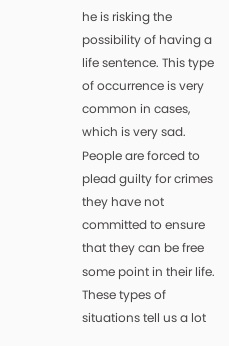he is risking the possibility of having a life sentence. This type of occurrence is very common in cases, which is very sad. People are forced to plead guilty for crimes they have not committed to ensure that they can be free some point in their life. These types of situations tell us a lot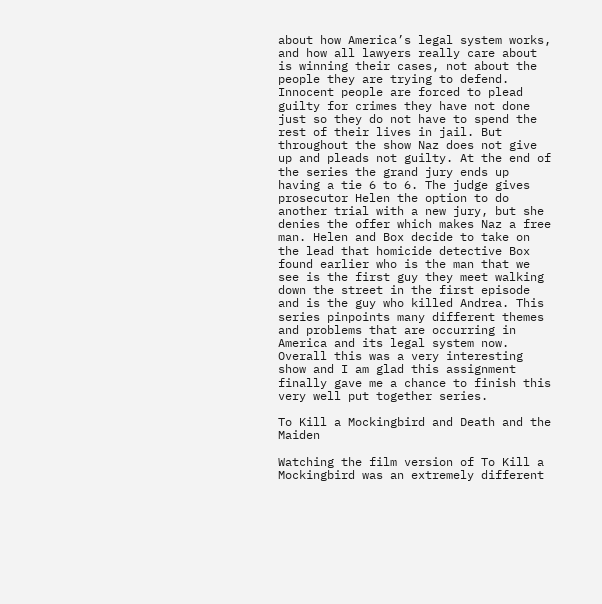about how America’s legal system works, and how all lawyers really care about is winning their cases, not about the people they are trying to defend. Innocent people are forced to plead guilty for crimes they have not done just so they do not have to spend the rest of their lives in jail. But throughout the show Naz does not give up and pleads not guilty. At the end of the series the grand jury ends up having a tie 6 to 6. The judge gives prosecutor Helen the option to do another trial with a new jury, but she denies the offer which makes Naz a free man. Helen and Box decide to take on the lead that homicide detective Box found earlier who is the man that we see is the first guy they meet walking down the street in the first episode and is the guy who killed Andrea. This series pinpoints many different themes and problems that are occurring in America and its legal system now. Overall this was a very interesting show and I am glad this assignment finally gave me a chance to finish this very well put together series.

To Kill a Mockingbird and Death and the Maiden

Watching the film version of To Kill a Mockingbird was an extremely different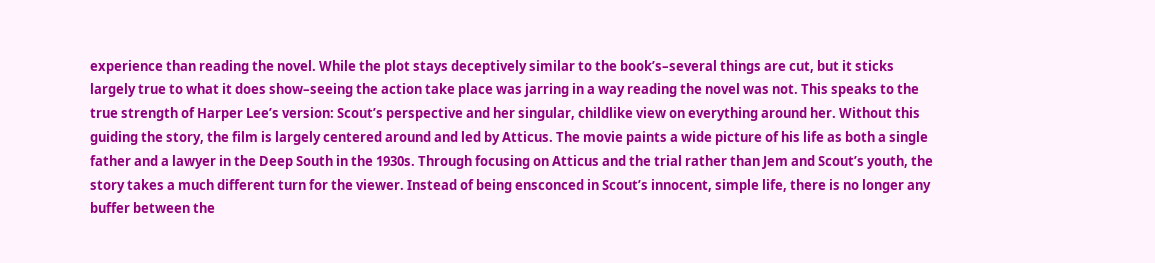experience than reading the novel. While the plot stays deceptively similar to the book’s–several things are cut, but it sticks largely true to what it does show–seeing the action take place was jarring in a way reading the novel was not. This speaks to the true strength of Harper Lee’s version: Scout’s perspective and her singular, childlike view on everything around her. Without this guiding the story, the film is largely centered around and led by Atticus. The movie paints a wide picture of his life as both a single father and a lawyer in the Deep South in the 1930s. Through focusing on Atticus and the trial rather than Jem and Scout’s youth, the story takes a much different turn for the viewer. Instead of being ensconced in Scout’s innocent, simple life, there is no longer any buffer between the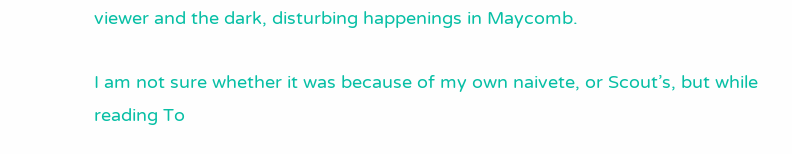viewer and the dark, disturbing happenings in Maycomb.

I am not sure whether it was because of my own naivete, or Scout’s, but while reading To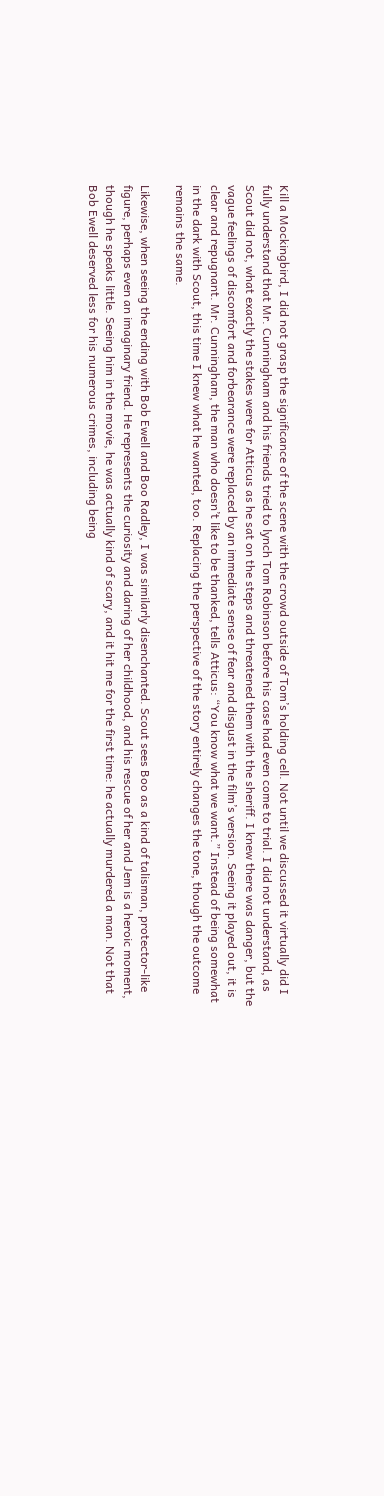Kill a Mockingbird, I did not grasp the significance of the scene with the crowd outside of Tom’s holding cell. Not until we discussed it virtually did I fully understand that Mr. Cunningham and his friends tried to lynch Tom Robinson before his case had even come to trial. I did not understand, as Scout did not, what exactly the stakes were for Atticus as he sat on the steps and threatened them with the sheriff. I knew there was danger, but the vague feelings of discomfort and forbearance were replaced by an immediate sense of fear and disgust in the film’s version. Seeing it played out, it is clear and repugnant. Mr. Cunningham, the man who doesn’t like to be thanked, tells Atticus: “You know what we want.” Instead of being somewhat in the dark with Scout, this time I knew what he wanted, too. Replacing the perspective of the story entirely changes the tone, though the outcome remains the same.

Likewise, when seeing the ending with Bob Ewell and Boo Radley, I was similarly disenchanted. Scout sees Boo as a kind of talisman, protector-like figure, perhaps even an imaginary friend. He represents the curiosity and daring of her childhood, and his rescue of her and Jem is a heroic moment, though he speaks little. Seeing him in the movie, he was actually kind of scary, and it hit me for the first time: he actually murdered a man. Not that Bob Ewell deserved less for his numerous crimes, including being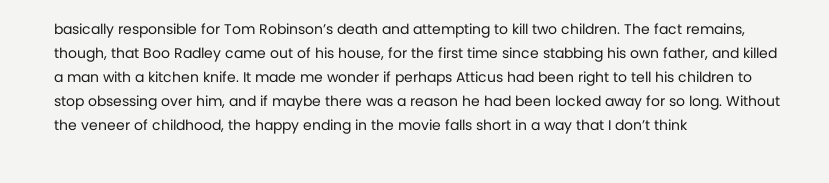basically responsible for Tom Robinson’s death and attempting to kill two children. The fact remains, though, that Boo Radley came out of his house, for the first time since stabbing his own father, and killed a man with a kitchen knife. It made me wonder if perhaps Atticus had been right to tell his children to stop obsessing over him, and if maybe there was a reason he had been locked away for so long. Without the veneer of childhood, the happy ending in the movie falls short in a way that I don’t think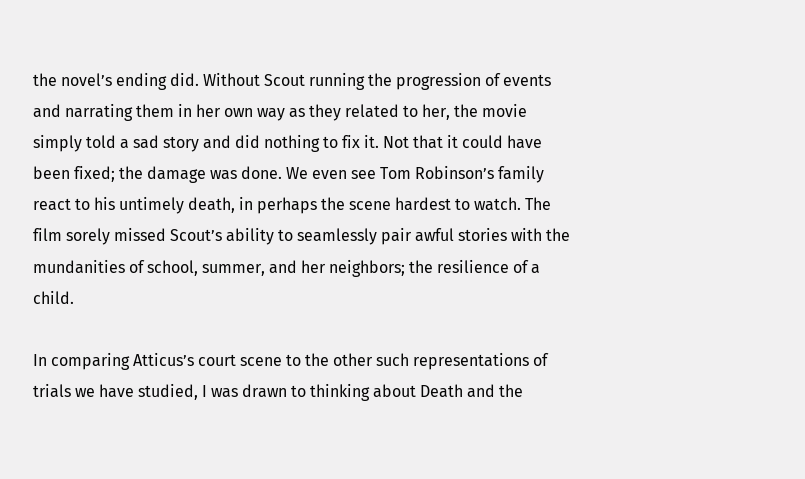the novel’s ending did. Without Scout running the progression of events and narrating them in her own way as they related to her, the movie simply told a sad story and did nothing to fix it. Not that it could have been fixed; the damage was done. We even see Tom Robinson’s family react to his untimely death, in perhaps the scene hardest to watch. The film sorely missed Scout’s ability to seamlessly pair awful stories with the mundanities of school, summer, and her neighbors; the resilience of a child.

In comparing Atticus’s court scene to the other such representations of trials we have studied, I was drawn to thinking about Death and the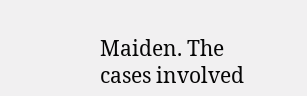Maiden. The cases involved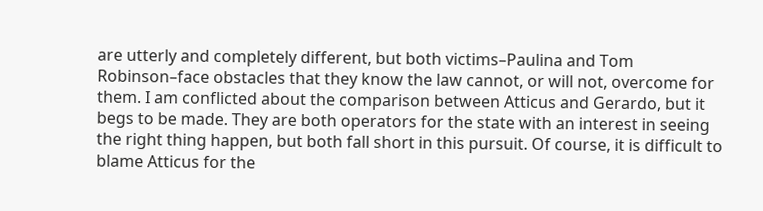are utterly and completely different, but both victims–Paulina and Tom Robinson–face obstacles that they know the law cannot, or will not, overcome for them. I am conflicted about the comparison between Atticus and Gerardo, but it begs to be made. They are both operators for the state with an interest in seeing the right thing happen, but both fall short in this pursuit. Of course, it is difficult to blame Atticus for the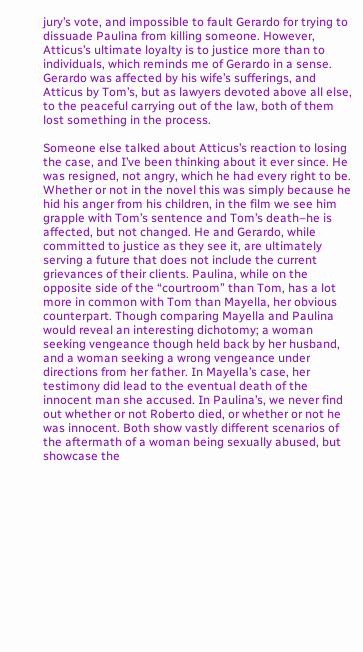jury’s vote, and impossible to fault Gerardo for trying to dissuade Paulina from killing someone. However, Atticus’s ultimate loyalty is to justice more than to individuals, which reminds me of Gerardo in a sense. Gerardo was affected by his wife’s sufferings, and Atticus by Tom’s, but as lawyers devoted above all else, to the peaceful carrying out of the law, both of them lost something in the process.

Someone else talked about Atticus’s reaction to losing the case, and I’ve been thinking about it ever since. He was resigned, not angry, which he had every right to be. Whether or not in the novel this was simply because he hid his anger from his children, in the film we see him grapple with Tom’s sentence and Tom’s death–he is affected, but not changed. He and Gerardo, while committed to justice as they see it, are ultimately serving a future that does not include the current grievances of their clients. Paulina, while on the opposite side of the “courtroom” than Tom, has a lot more in common with Tom than Mayella, her obvious counterpart. Though comparing Mayella and Paulina would reveal an interesting dichotomy; a woman seeking vengeance though held back by her husband, and a woman seeking a wrong vengeance under directions from her father. In Mayella’s case, her testimony did lead to the eventual death of the innocent man she accused. In Paulina’s, we never find out whether or not Roberto died, or whether or not he was innocent. Both show vastly different scenarios of the aftermath of a woman being sexually abused, but showcase the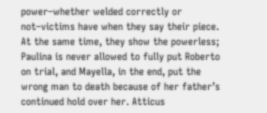power–whether welded correctly or not–victims have when they say their piece. At the same time, they show the powerless; Paulina is never allowed to fully put Roberto on trial, and Mayella, in the end, put the wrong man to death because of her father’s continued hold over her. Atticus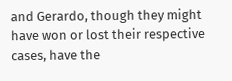and Gerardo, though they might have won or lost their respective cases, have the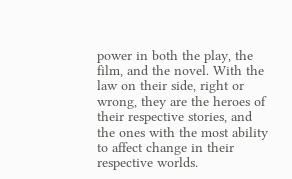power in both the play, the film, and the novel. With the law on their side, right or wrong, they are the heroes of their respective stories, and the ones with the most ability to affect change in their respective worlds.